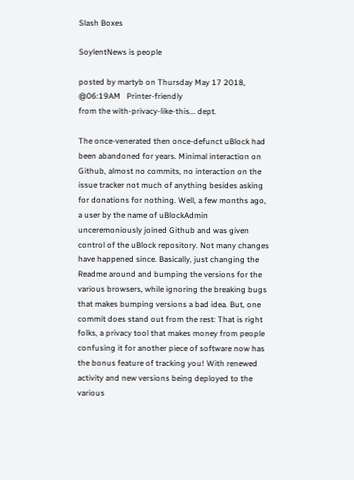Slash Boxes

SoylentNews is people

posted by martyb on Thursday May 17 2018, @06:19AM   Printer-friendly
from the with-privacy-like-this... dept.

The once-venerated then once-defunct uBlock had been abandoned for years. Minimal interaction on Github, almost no commits, no interaction on the issue tracker not much of anything besides asking for donations for nothing. Well, a few months ago, a user by the name of uBlockAdmin unceremoniously joined Github and was given control of the uBlock repository. Not many changes have happened since. Basically, just changing the Readme around and bumping the versions for the various browsers, while ignoring the breaking bugs that makes bumping versions a bad idea. But, one commit does stand out from the rest: That is right folks, a privacy tool that makes money from people confusing it for another piece of software now has the bonus feature of tracking you! With renewed activity and new versions being deployed to the various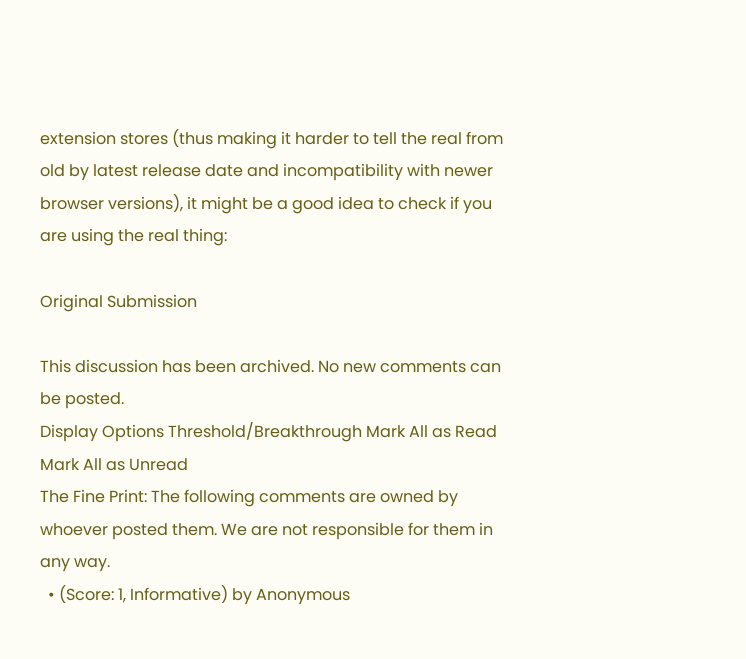extension stores (thus making it harder to tell the real from old by latest release date and incompatibility with newer browser versions), it might be a good idea to check if you are using the real thing:

Original Submission

This discussion has been archived. No new comments can be posted.
Display Options Threshold/Breakthrough Mark All as Read Mark All as Unread
The Fine Print: The following comments are owned by whoever posted them. We are not responsible for them in any way.
  • (Score: 1, Informative) by Anonymous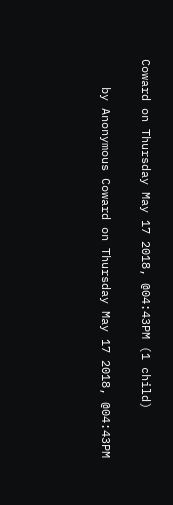Coward on Thursday May 17 2018, @04:43PM (1 child)

    by Anonymous Coward on Thursday May 17 2018, @04:43PM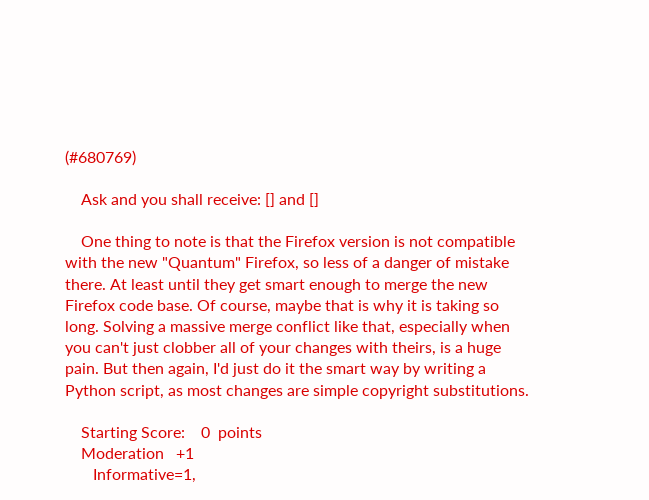(#680769)

    Ask and you shall receive: [] and []

    One thing to note is that the Firefox version is not compatible with the new "Quantum" Firefox, so less of a danger of mistake there. At least until they get smart enough to merge the new Firefox code base. Of course, maybe that is why it is taking so long. Solving a massive merge conflict like that, especially when you can't just clobber all of your changes with theirs, is a huge pain. But then again, I'd just do it the smart way by writing a Python script, as most changes are simple copyright substitutions.

    Starting Score:    0  points
    Moderation   +1
       Informative=1,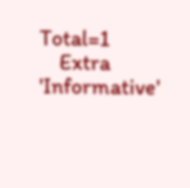Total=1
    Extra 'Informative'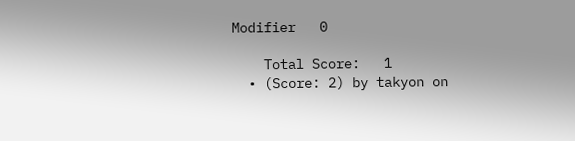Modifier   0

    Total Score:   1
  • (Score: 2) by takyon on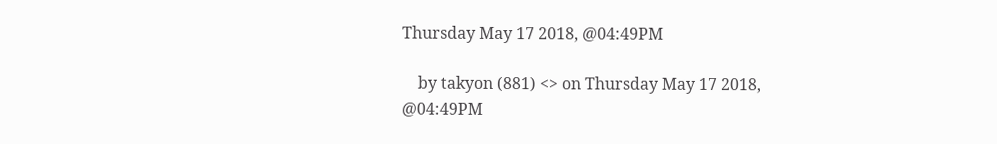Thursday May 17 2018, @04:49PM

    by takyon (881) <> on Thursday May 17 2018, @04:49PM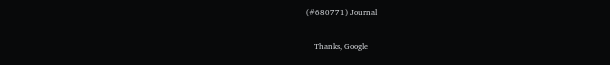(#680771) Journal

    Thanks, Google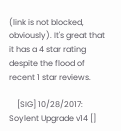(link is not blocked, obviously). It's great that it has a 4 star rating despite the flood of recent 1 star reviews.

    [SIG] 10/28/2017: Soylent Upgrade v14 []